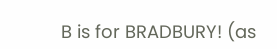B is for BRADBURY! (as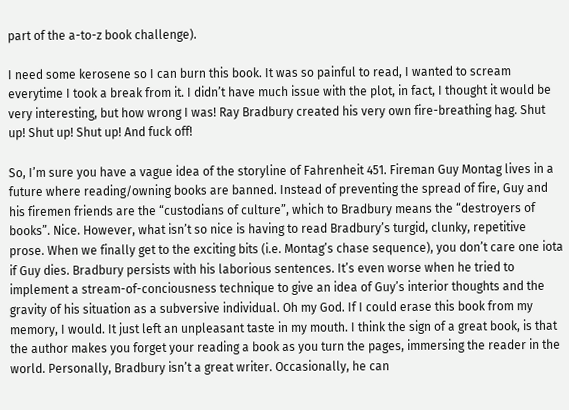part of the a-to-z book challenge).

I need some kerosene so I can burn this book. It was so painful to read, I wanted to scream everytime I took a break from it. I didn’t have much issue with the plot, in fact, I thought it would be very interesting, but how wrong I was! Ray Bradbury created his very own fire-breathing hag. Shut up! Shut up! Shut up! And fuck off!

So, I’m sure you have a vague idea of the storyline of Fahrenheit 451. Fireman Guy Montag lives in a future where reading/owning books are banned. Instead of preventing the spread of fire, Guy and his firemen friends are the “custodians of culture”, which to Bradbury means the “destroyers of books”. Nice. However, what isn’t so nice is having to read Bradbury’s turgid, clunky, repetitive prose. When we finally get to the exciting bits (i.e. Montag’s chase sequence), you don’t care one iota if Guy dies. Bradbury persists with his laborious sentences. It’s even worse when he tried to implement a stream-of-conciousness technique to give an idea of Guy’s interior thoughts and the gravity of his situation as a subversive individual. Oh my God. If I could erase this book from my memory, I would. It just left an unpleasant taste in my mouth. I think the sign of a great book, is that the author makes you forget your reading a book as you turn the pages, immersing the reader in the world. Personally, Bradbury isn’t a great writer. Occasionally, he can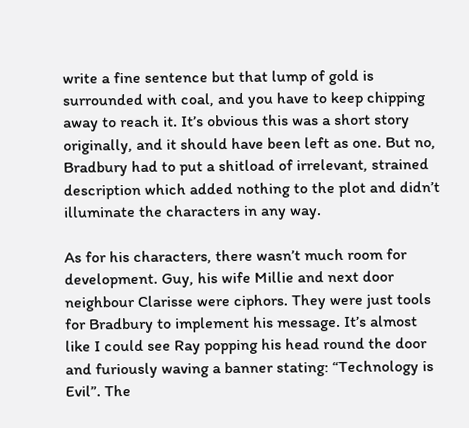write a fine sentence but that lump of gold is surrounded with coal, and you have to keep chipping away to reach it. It’s obvious this was a short story originally, and it should have been left as one. But no, Bradbury had to put a shitload of irrelevant, strained description which added nothing to the plot and didn’t illuminate the characters in any way.

As for his characters, there wasn’t much room for development. Guy, his wife Millie and next door neighbour Clarisse were ciphors. They were just tools for Bradbury to implement his message. It’s almost like I could see Ray popping his head round the door and furiously waving a banner stating: “Technology is Evil”. The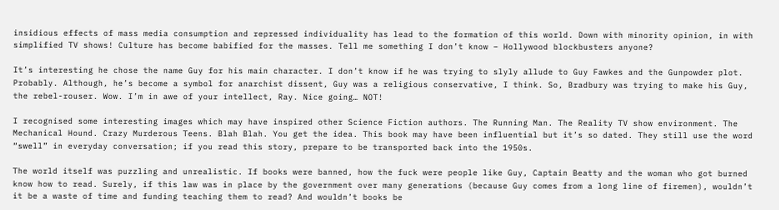insidious effects of mass media consumption and repressed individuality has lead to the formation of this world. Down with minority opinion, in with simplified TV shows! Culture has become babified for the masses. Tell me something I don’t know – Hollywood blockbusters anyone?

It’s interesting he chose the name Guy for his main character. I don’t know if he was trying to slyly allude to Guy Fawkes and the Gunpowder plot. Probably. Although, he’s become a symbol for anarchist dissent, Guy was a religious conservative, I think. So, Bradbury was trying to make his Guy, the rebel-rouser. Wow. I’m in awe of your intellect, Ray. Nice going… NOT!

I recognised some interesting images which may have inspired other Science Fiction authors. The Running Man. The Reality TV show environment. The Mechanical Hound. Crazy Murderous Teens. Blah Blah. You get the idea. This book may have been influential but it’s so dated. They still use the word “swell” in everyday conversation; if you read this story, prepare to be transported back into the 1950s.

The world itself was puzzling and unrealistic. If books were banned, how the fuck were people like Guy, Captain Beatty and the woman who got burned know how to read. Surely, if this law was in place by the government over many generations (because Guy comes from a long line of firemen), wouldn’t it be a waste of time and funding teaching them to read? And wouldn’t books be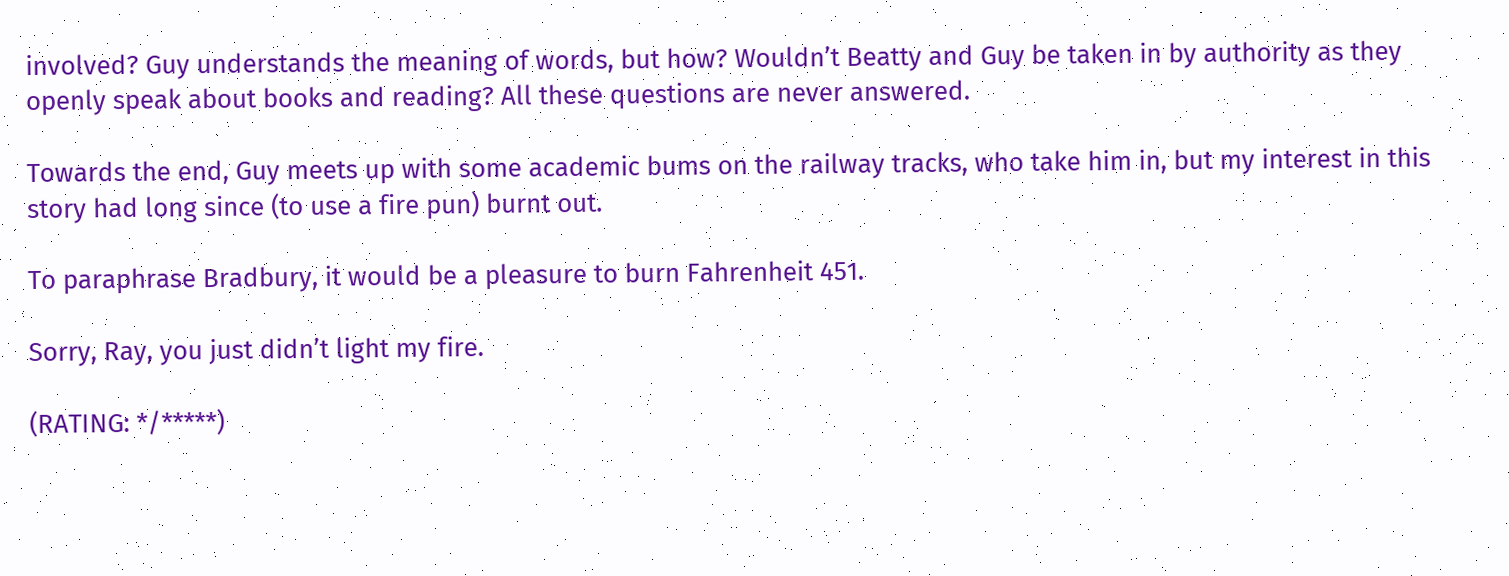involved? Guy understands the meaning of words, but how? Wouldn’t Beatty and Guy be taken in by authority as they openly speak about books and reading? All these questions are never answered.

Towards the end, Guy meets up with some academic bums on the railway tracks, who take him in, but my interest in this story had long since (to use a fire pun) burnt out.

To paraphrase Bradbury, it would be a pleasure to burn Fahrenheit 451.

Sorry, Ray, you just didn’t light my fire.

(RATING: */*****)